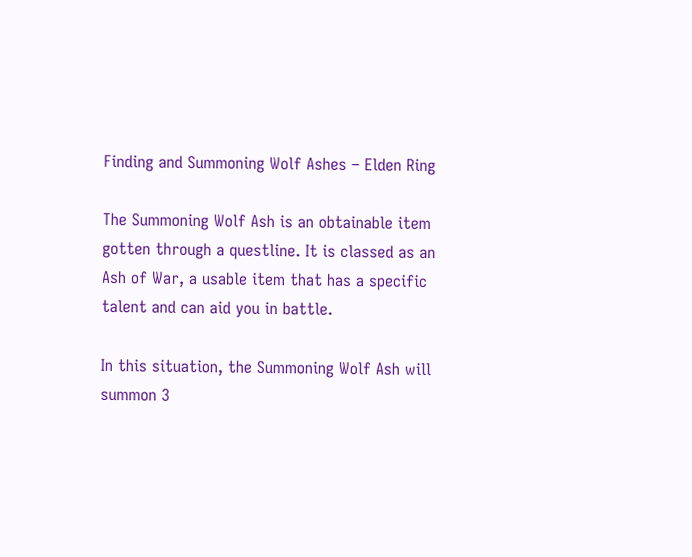Finding and Summoning Wolf Ashes – Elden Ring

The Summoning Wolf Ash is an obtainable item gotten through a questline. It is classed as an Ash of War, a usable item that has a specific talent and can aid you in battle.

In this situation, the Summoning Wolf Ash will summon 3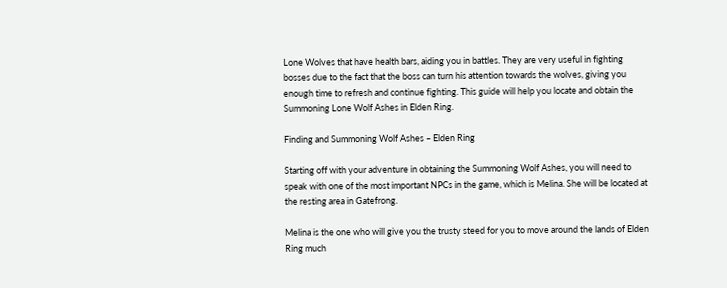Lone Wolves that have health bars, aiding you in battles. They are very useful in fighting bosses due to the fact that the boss can turn his attention towards the wolves, giving you enough time to refresh and continue fighting. This guide will help you locate and obtain the Summoning Lone Wolf Ashes in Elden Ring.

Finding and Summoning Wolf Ashes – Elden Ring

Starting off with your adventure in obtaining the Summoning Wolf Ashes, you will need to speak with one of the most important NPCs in the game, which is Melina. She will be located at the resting area in Gatefrong.

Melina is the one who will give you the trusty steed for you to move around the lands of Elden Ring much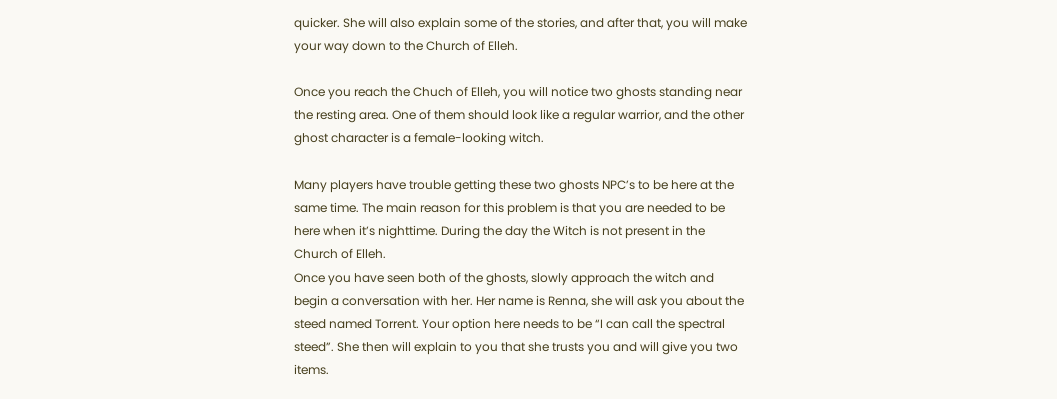quicker. She will also explain some of the stories, and after that, you will make your way down to the Church of Elleh.

Once you reach the Chuch of Elleh, you will notice two ghosts standing near the resting area. One of them should look like a regular warrior, and the other ghost character is a female-looking witch.

Many players have trouble getting these two ghosts NPC’s to be here at the same time. The main reason for this problem is that you are needed to be here when it’s nighttime. During the day the Witch is not present in the Church of Elleh.
Once you have seen both of the ghosts, slowly approach the witch and begin a conversation with her. Her name is Renna, she will ask you about the steed named Torrent. Your option here needs to be “I can call the spectral steed”. She then will explain to you that she trusts you and will give you two items.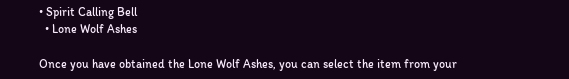• Spirit Calling Bell
  • Lone Wolf Ashes

Once you have obtained the Lone Wolf Ashes, you can select the item from your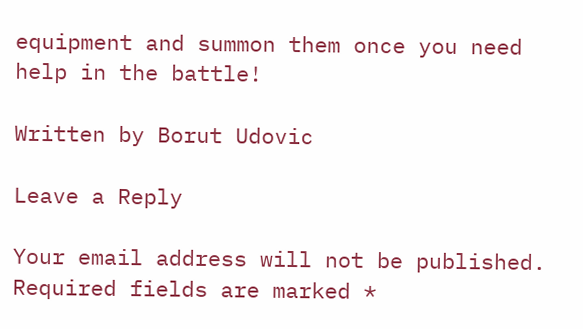equipment and summon them once you need help in the battle!

Written by Borut Udovic

Leave a Reply

Your email address will not be published. Required fields are marked *